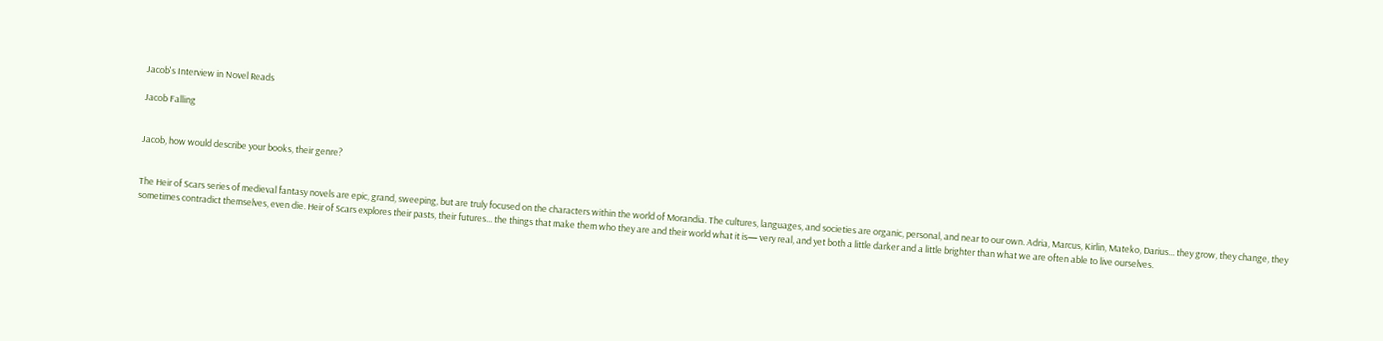Jacob's Interview in Novel Reads

Jacob Falling


Jacob, how would describe your books, their genre?


The Heir of Scars series of medieval fantasy novels are epic, grand, sweeping, but are truly focused on the characters within the world of Morandia. The cultures, languages, and societies are organic, personal, and near to our own. Adria, Marcus, Kirlin, Mateko, Darius... they grow, they change, they sometimes contradict themselves, even die. Heir of Scars explores their pasts, their futures... the things that make them who they are and their world what it is— very real, and yet both a little darker and a little brighter than what we are often able to live ourselves.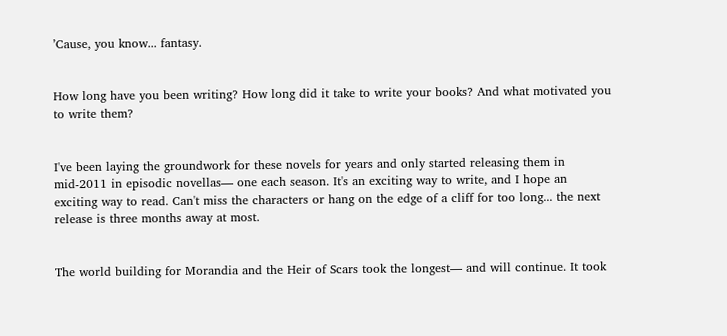’Cause, you know... fantasy.


How long have you been writing? How long did it take to write your books? And what motivated you to write them?


I've been laying the groundwork for these novels for years and only started releasing them in mid-2011 in episodic novellas— one each season. It's an exciting way to write, and I hope an exciting way to read. Can't miss the characters or hang on the edge of a cliff for too long... the next release is three months away at most.


The world building for Morandia and the Heir of Scars took the longest— and will continue. It took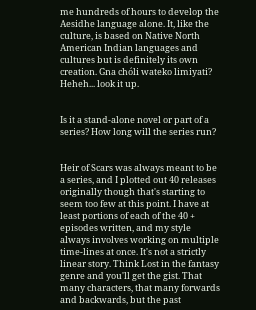me hundreds of hours to develop the Aesidhe language alone. It, like the culture, is based on Native North American Indian languages and cultures but is definitely its own creation. Gna chóli wateko limiyati? Heheh... look it up.


Is it a stand-alone novel or part of a series? How long will the series run?


Heir of Scars was always meant to be a series, and I plotted out 40 releases originally though that's starting to seem too few at this point. I have at least portions of each of the 40 + episodes written, and my style always involves working on multiple time-lines at once. It's not a strictly linear story. Think Lost in the fantasy genre and you'll get the gist. That many characters, that many forwards and backwards, but the past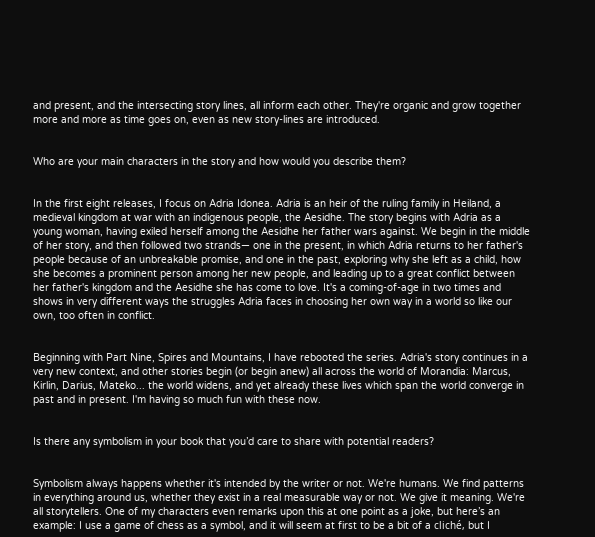and present, and the intersecting story lines, all inform each other. They're organic and grow together more and more as time goes on, even as new story-lines are introduced.


Who are your main characters in the story and how would you describe them?


In the first eight releases, I focus on Adria Idonea. Adria is an heir of the ruling family in Heiland, a medieval kingdom at war with an indigenous people, the Aesidhe. The story begins with Adria as a young woman, having exiled herself among the Aesidhe her father wars against. We begin in the middle of her story, and then followed two strands— one in the present, in which Adria returns to her father's people because of an unbreakable promise, and one in the past, exploring why she left as a child, how she becomes a prominent person among her new people, and leading up to a great conflict between her father's kingdom and the Aesidhe she has come to love. It's a coming-of-age in two times and shows in very different ways the struggles Adria faces in choosing her own way in a world so like our own, too often in conflict.


Beginning with Part Nine, Spires and Mountains, I have rebooted the series. Adria's story continues in a very new context, and other stories begin (or begin anew) all across the world of Morandia: Marcus, Kirlin, Darius, Mateko... the world widens, and yet already these lives which span the world converge in past and in present. I'm having so much fun with these now.


Is there any symbolism in your book that you’d care to share with potential readers?


Symbolism always happens whether it's intended by the writer or not. We're humans. We find patterns in everything around us, whether they exist in a real measurable way or not. We give it meaning. We're all storytellers. One of my characters even remarks upon this at one point as a joke, but here’s an example: I use a game of chess as a symbol, and it will seem at first to be a bit of a cliché, but I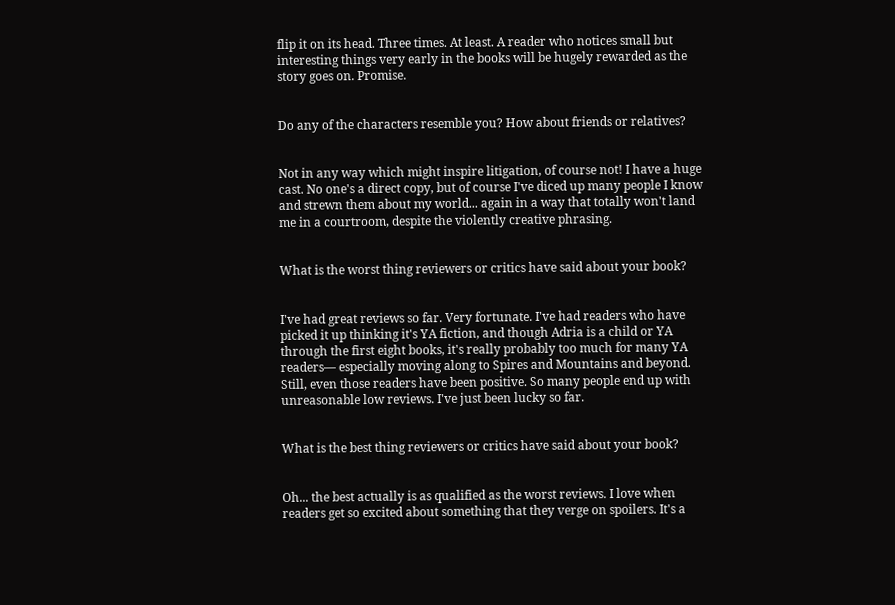flip it on its head. Three times. At least. A reader who notices small but interesting things very early in the books will be hugely rewarded as the story goes on. Promise.


Do any of the characters resemble you? How about friends or relatives?


Not in any way which might inspire litigation, of course not! I have a huge cast. No one's a direct copy, but of course I've diced up many people I know and strewn them about my world... again in a way that totally won't land me in a courtroom, despite the violently creative phrasing.


What is the worst thing reviewers or critics have said about your book?


I've had great reviews so far. Very fortunate. I've had readers who have picked it up thinking it's YA fiction, and though Adria is a child or YA through the first eight books, it's really probably too much for many YA readers— especially moving along to Spires and Mountains and beyond. Still, even those readers have been positive. So many people end up with unreasonable low reviews. I've just been lucky so far.


What is the best thing reviewers or critics have said about your book?


Oh... the best actually is as qualified as the worst reviews. I love when readers get so excited about something that they verge on spoilers. It's a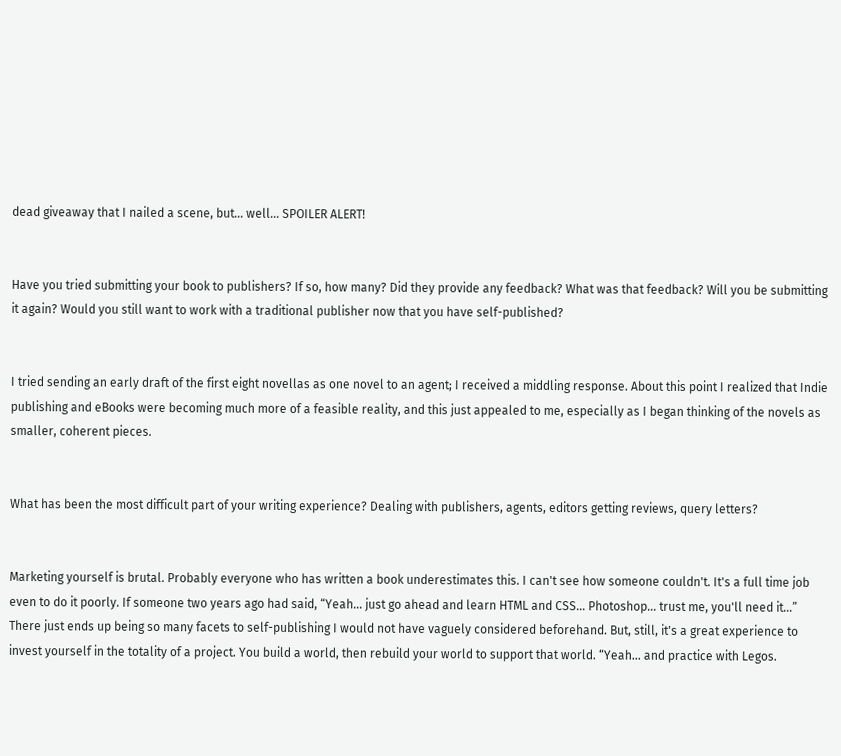dead giveaway that I nailed a scene, but... well... SPOILER ALERT!


Have you tried submitting your book to publishers? If so, how many? Did they provide any feedback? What was that feedback? Will you be submitting it again? Would you still want to work with a traditional publisher now that you have self-published?


I tried sending an early draft of the first eight novellas as one novel to an agent; I received a middling response. About this point I realized that Indie publishing and eBooks were becoming much more of a feasible reality, and this just appealed to me, especially as I began thinking of the novels as smaller, coherent pieces.


What has been the most difficult part of your writing experience? Dealing with publishers, agents, editors getting reviews, query letters?


Marketing yourself is brutal. Probably everyone who has written a book underestimates this. I can't see how someone couldn't. It's a full time job even to do it poorly. If someone two years ago had said, “Yeah... just go ahead and learn HTML and CSS... Photoshop... trust me, you'll need it...” There just ends up being so many facets to self-publishing I would not have vaguely considered beforehand. But, still, it's a great experience to invest yourself in the totality of a project. You build a world, then rebuild your world to support that world. “Yeah... and practice with Legos.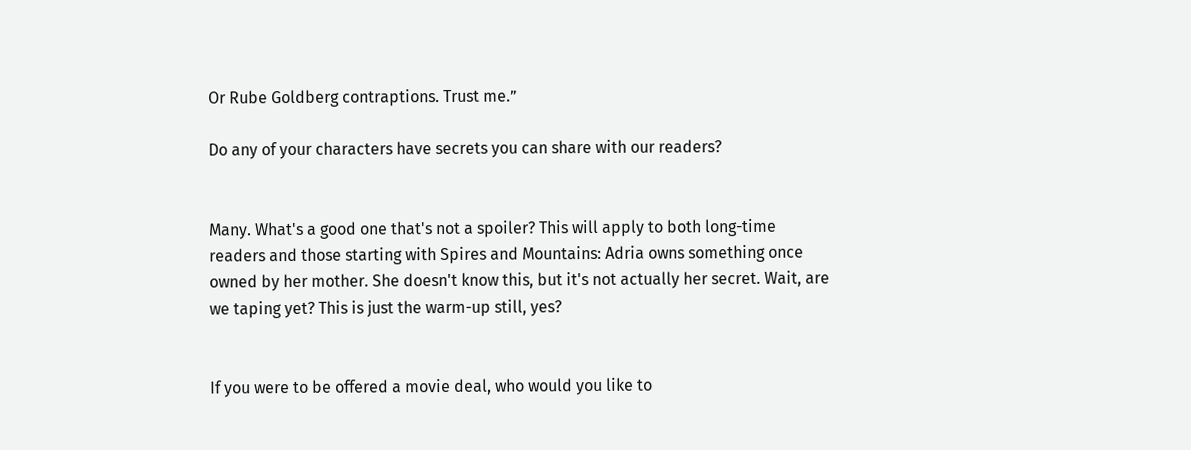Or Rube Goldberg contraptions. Trust me.”

Do any of your characters have secrets you can share with our readers?


Many. What's a good one that's not a spoiler? This will apply to both long-time readers and those starting with Spires and Mountains: Adria owns something once owned by her mother. She doesn't know this, but it's not actually her secret. Wait, are we taping yet? This is just the warm-up still, yes?


If you were to be offered a movie deal, who would you like to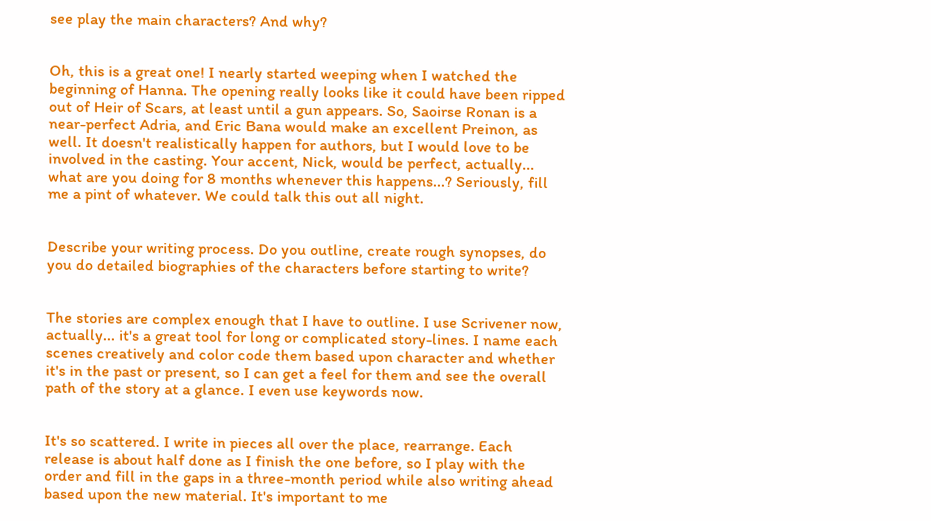see play the main characters? And why?


Oh, this is a great one! I nearly started weeping when I watched the beginning of Hanna. The opening really looks like it could have been ripped out of Heir of Scars, at least until a gun appears. So, Saoirse Ronan is a near-perfect Adria, and Eric Bana would make an excellent Preinon, as well. It doesn't realistically happen for authors, but I would love to be involved in the casting. Your accent, Nick, would be perfect, actually... what are you doing for 8 months whenever this happens...? Seriously, fill me a pint of whatever. We could talk this out all night.


Describe your writing process. Do you outline, create rough synopses, do you do detailed biographies of the characters before starting to write?


The stories are complex enough that I have to outline. I use Scrivener now, actually... it's a great tool for long or complicated story-lines. I name each scenes creatively and color code them based upon character and whether it's in the past or present, so I can get a feel for them and see the overall path of the story at a glance. I even use keywords now.


It's so scattered. I write in pieces all over the place, rearrange. Each release is about half done as I finish the one before, so I play with the order and fill in the gaps in a three-month period while also writing ahead based upon the new material. It's important to me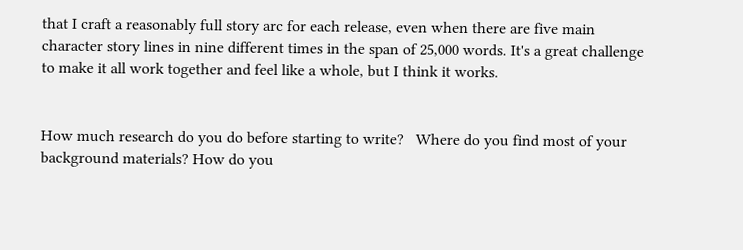that I craft a reasonably full story arc for each release, even when there are five main character story lines in nine different times in the span of 25,000 words. It's a great challenge to make it all work together and feel like a whole, but I think it works.


How much research do you do before starting to write?   Where do you find most of your background materials? How do you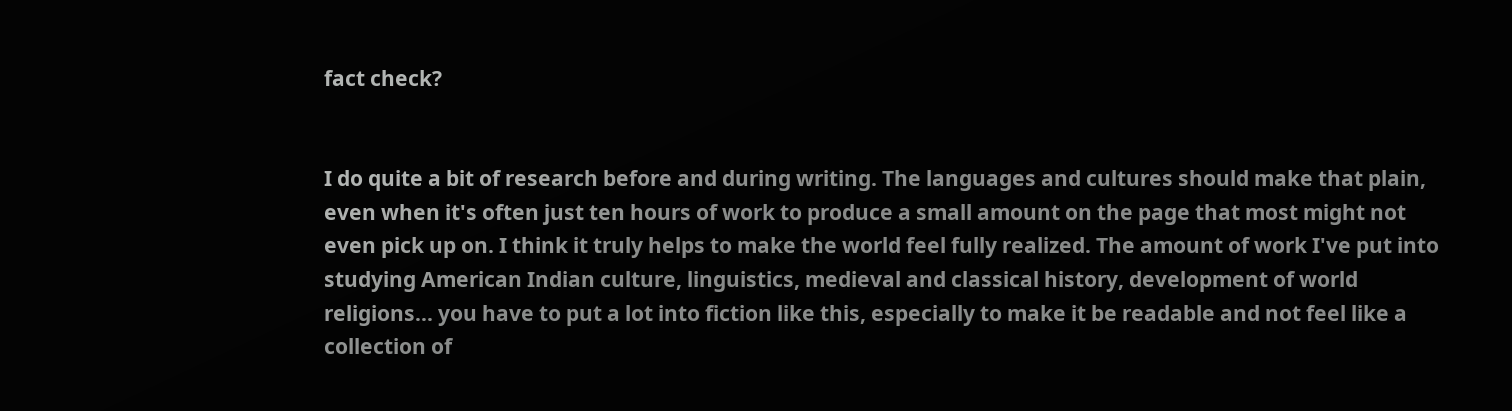fact check?


I do quite a bit of research before and during writing. The languages and cultures should make that plain, even when it's often just ten hours of work to produce a small amount on the page that most might not even pick up on. I think it truly helps to make the world feel fully realized. The amount of work I've put into studying American Indian culture, linguistics, medieval and classical history, development of world religions... you have to put a lot into fiction like this, especially to make it be readable and not feel like a collection of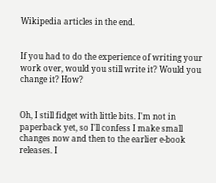Wikipedia articles in the end.


If you had to do the experience of writing your work over, would you still write it? Would you change it? How?


Oh, I still fidget with little bits. I'm not in paperback yet, so I'll confess I make small changes now and then to the earlier e-book releases. I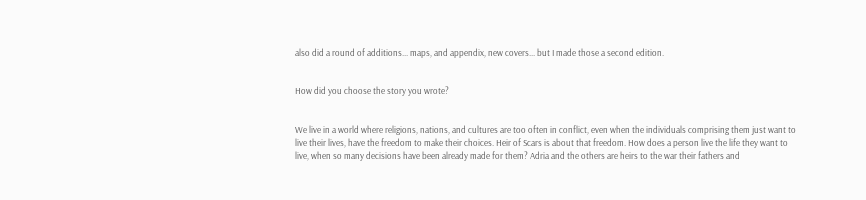also did a round of additions... maps, and appendix, new covers... but I made those a second edition.


How did you choose the story you wrote?


We live in a world where religions, nations, and cultures are too often in conflict, even when the individuals comprising them just want to live their lives, have the freedom to make their choices. Heir of Scars is about that freedom. How does a person live the life they want to live, when so many decisions have been already made for them? Adria and the others are heirs to the war their fathers and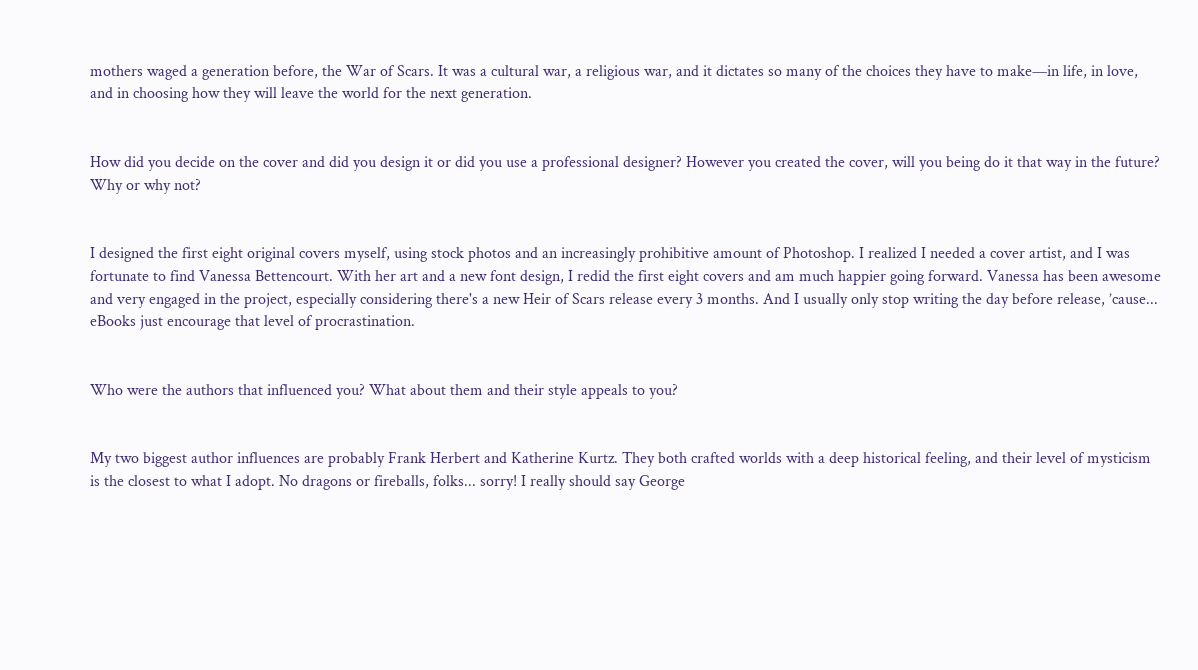mothers waged a generation before, the War of Scars. It was a cultural war, a religious war, and it dictates so many of the choices they have to make—in life, in love, and in choosing how they will leave the world for the next generation.


How did you decide on the cover and did you design it or did you use a professional designer? However you created the cover, will you being do it that way in the future? Why or why not?


I designed the first eight original covers myself, using stock photos and an increasingly prohibitive amount of Photoshop. I realized I needed a cover artist, and I was fortunate to find Vanessa Bettencourt. With her art and a new font design, I redid the first eight covers and am much happier going forward. Vanessa has been awesome and very engaged in the project, especially considering there's a new Heir of Scars release every 3 months. And I usually only stop writing the day before release, ’cause... eBooks just encourage that level of procrastination.


Who were the authors that influenced you? What about them and their style appeals to you?


My two biggest author influences are probably Frank Herbert and Katherine Kurtz. They both crafted worlds with a deep historical feeling, and their level of mysticism is the closest to what I adopt. No dragons or fireballs, folks... sorry! I really should say George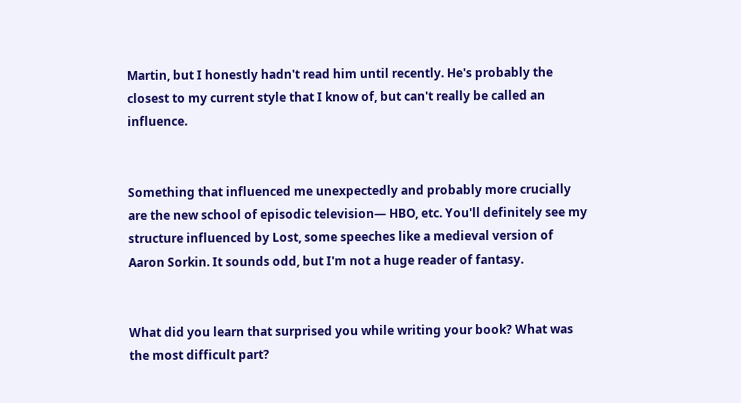Martin, but I honestly hadn't read him until recently. He's probably the closest to my current style that I know of, but can't really be called an influence.


Something that influenced me unexpectedly and probably more crucially are the new school of episodic television— HBO, etc. You'll definitely see my structure influenced by Lost, some speeches like a medieval version of Aaron Sorkin. It sounds odd, but I'm not a huge reader of fantasy.


What did you learn that surprised you while writing your book? What was the most difficult part?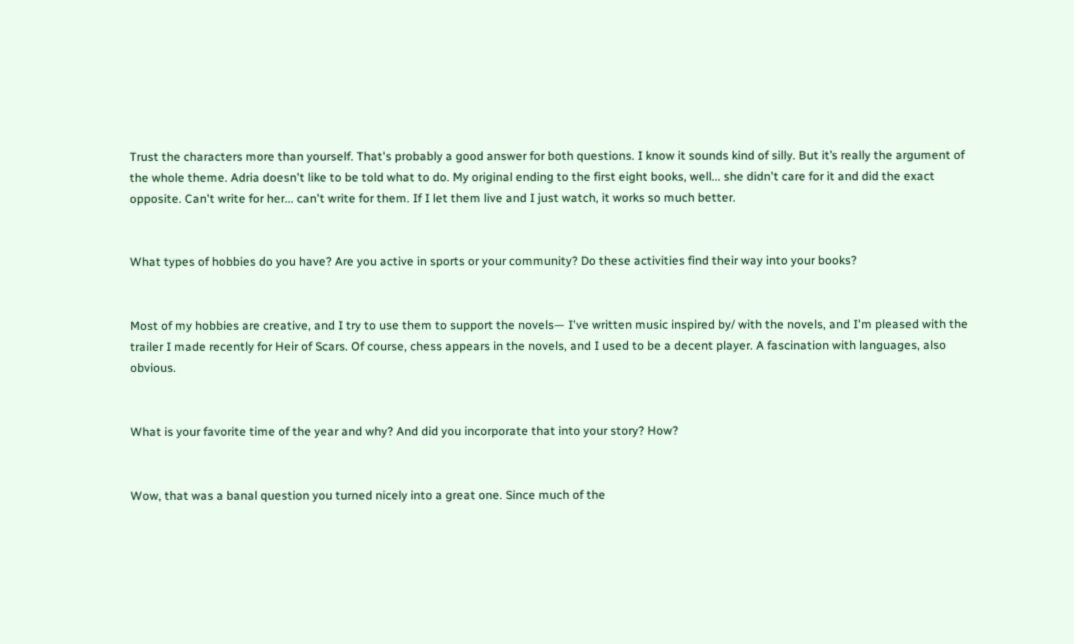Trust the characters more than yourself. That's probably a good answer for both questions. I know it sounds kind of silly. But it’s really the argument of the whole theme. Adria doesn't like to be told what to do. My original ending to the first eight books, well... she didn't care for it and did the exact opposite. Can't write for her... can't write for them. If I let them live and I just watch, it works so much better.


What types of hobbies do you have? Are you active in sports or your community? Do these activities find their way into your books?


Most of my hobbies are creative, and I try to use them to support the novels— I've written music inspired by/ with the novels, and I'm pleased with the trailer I made recently for Heir of Scars. Of course, chess appears in the novels, and I used to be a decent player. A fascination with languages, also obvious.


What is your favorite time of the year and why? And did you incorporate that into your story? How?


Wow, that was a banal question you turned nicely into a great one. Since much of the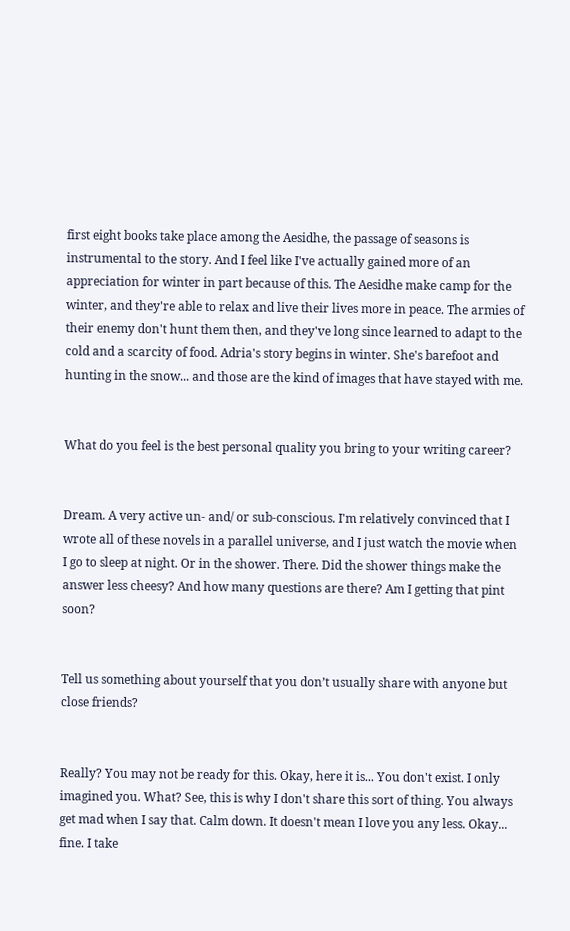first eight books take place among the Aesidhe, the passage of seasons is instrumental to the story. And I feel like I've actually gained more of an appreciation for winter in part because of this. The Aesidhe make camp for the winter, and they're able to relax and live their lives more in peace. The armies of their enemy don't hunt them then, and they've long since learned to adapt to the cold and a scarcity of food. Adria's story begins in winter. She's barefoot and hunting in the snow... and those are the kind of images that have stayed with me.


What do you feel is the best personal quality you bring to your writing career?


Dream. A very active un- and/ or sub-conscious. I'm relatively convinced that I wrote all of these novels in a parallel universe, and I just watch the movie when I go to sleep at night. Or in the shower. There. Did the shower things make the answer less cheesy? And how many questions are there? Am I getting that pint soon?


Tell us something about yourself that you don’t usually share with anyone but close friends?


Really? You may not be ready for this. Okay, here it is... You don't exist. I only imagined you. What? See, this is why I don't share this sort of thing. You always get mad when I say that. Calm down. It doesn't mean I love you any less. Okay... fine. I take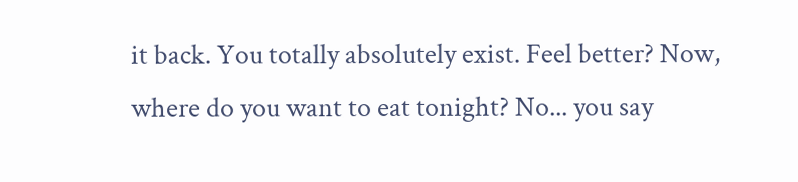it back. You totally absolutely exist. Feel better? Now, where do you want to eat tonight? No... you say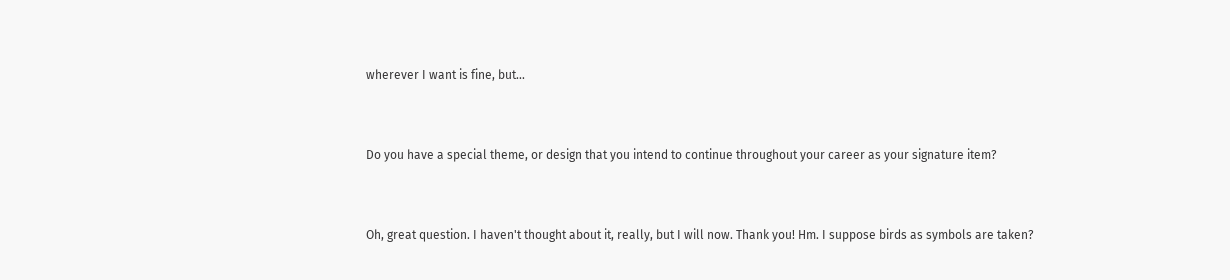wherever I want is fine, but...


Do you have a special theme, or design that you intend to continue throughout your career as your signature item?


Oh, great question. I haven't thought about it, really, but I will now. Thank you! Hm. I suppose birds as symbols are taken?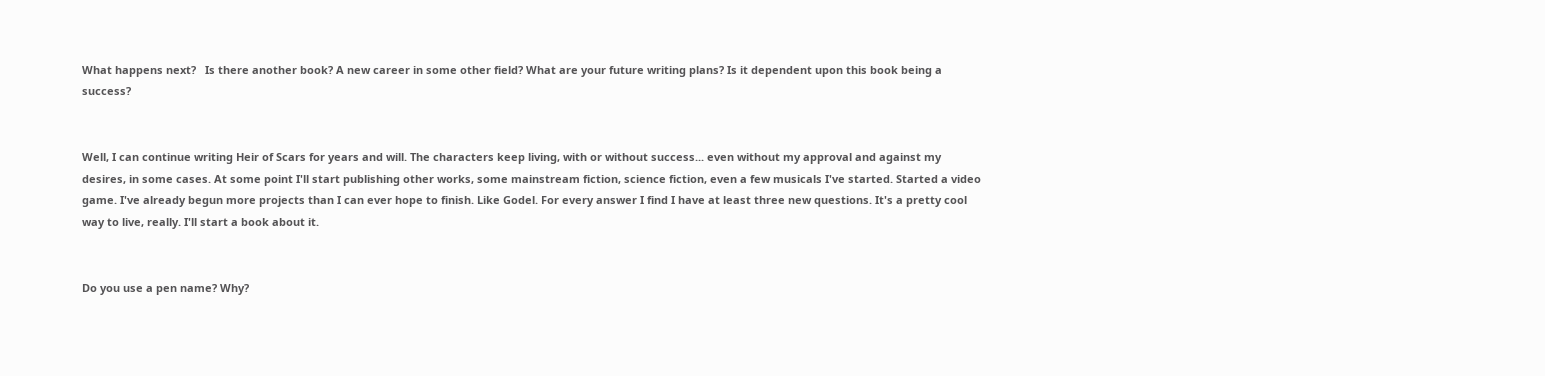What happens next?   Is there another book? A new career in some other field? What are your future writing plans? Is it dependent upon this book being a success?


Well, I can continue writing Heir of Scars for years and will. The characters keep living, with or without success... even without my approval and against my desires, in some cases. At some point I'll start publishing other works, some mainstream fiction, science fiction, even a few musicals I've started. Started a video game. I've already begun more projects than I can ever hope to finish. Like Godel. For every answer I find I have at least three new questions. It's a pretty cool way to live, really. I'll start a book about it.


Do you use a pen name? Why?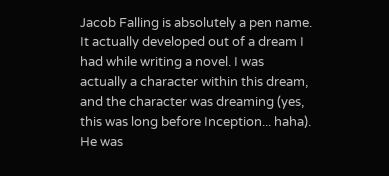Jacob Falling is absolutely a pen name. It actually developed out of a dream I had while writing a novel. I was actually a character within this dream, and the character was dreaming (yes, this was long before Inception... haha). He was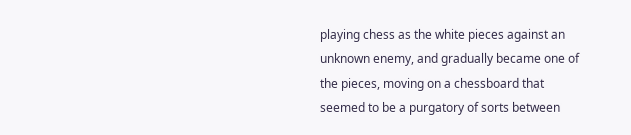playing chess as the white pieces against an unknown enemy, and gradually became one of the pieces, moving on a chessboard that seemed to be a purgatory of sorts between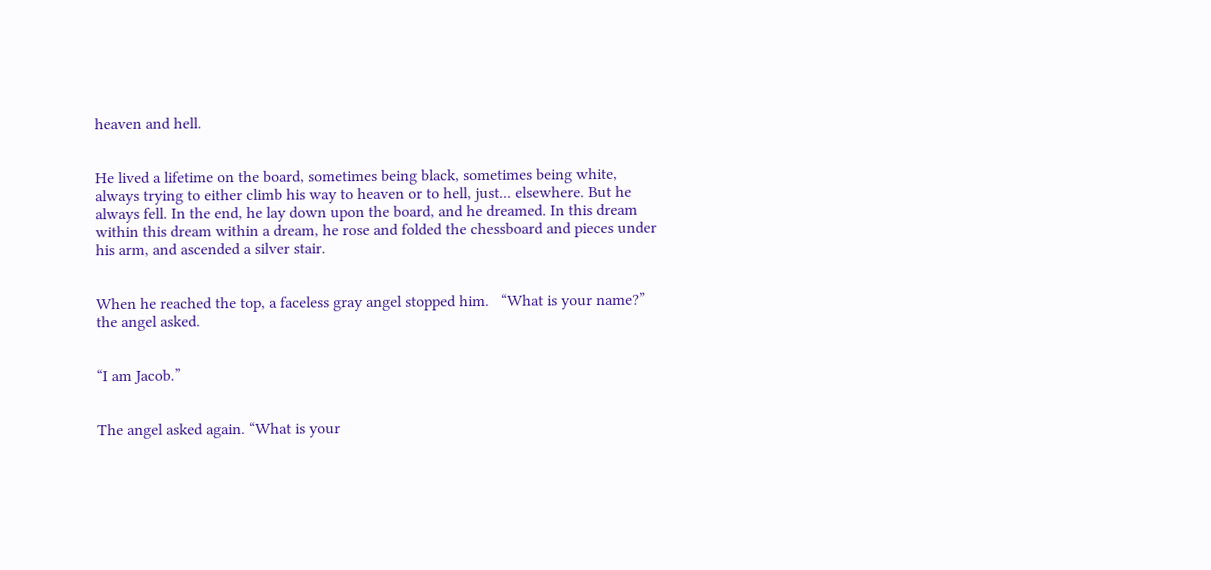heaven and hell.


He lived a lifetime on the board, sometimes being black, sometimes being white, always trying to either climb his way to heaven or to hell, just... elsewhere. But he always fell. In the end, he lay down upon the board, and he dreamed. In this dream within this dream within a dream, he rose and folded the chessboard and pieces under his arm, and ascended a silver stair.


When he reached the top, a faceless gray angel stopped him.   “What is your name?” the angel asked.


“I am Jacob.”


The angel asked again. “What is your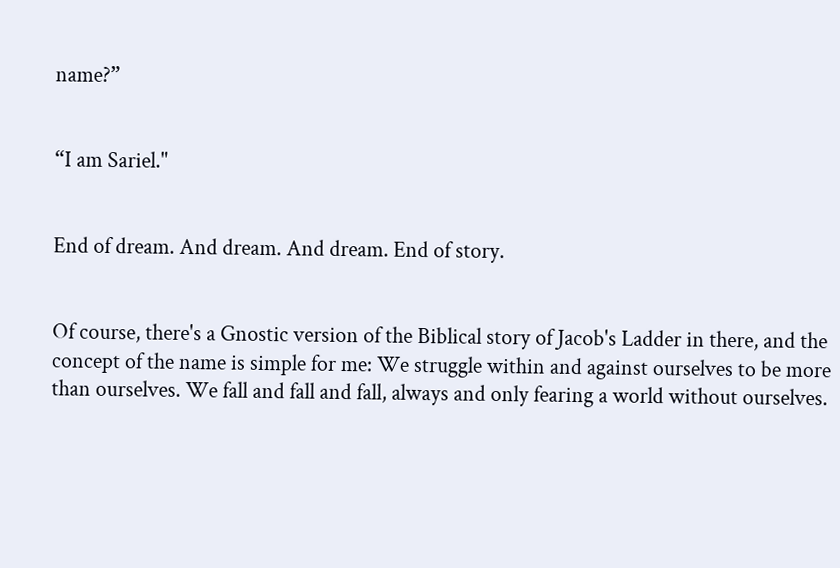name?”


“I am Sariel."


End of dream. And dream. And dream. End of story.


Of course, there's a Gnostic version of the Biblical story of Jacob's Ladder in there, and the concept of the name is simple for me: We struggle within and against ourselves to be more than ourselves. We fall and fall and fall, always and only fearing a world without ourselves.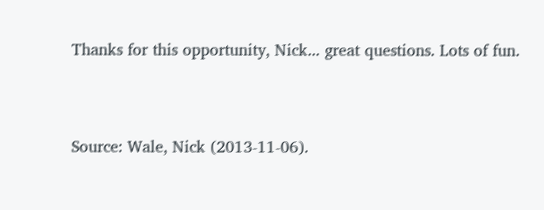Thanks for this opportunity, Nick... great questions. Lots of fun.


Source: Wale, Nick (2013-11-06).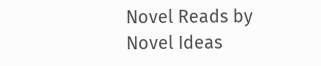Novel Reads by Novel Ideas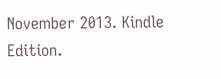November 2013. Kindle Edition.